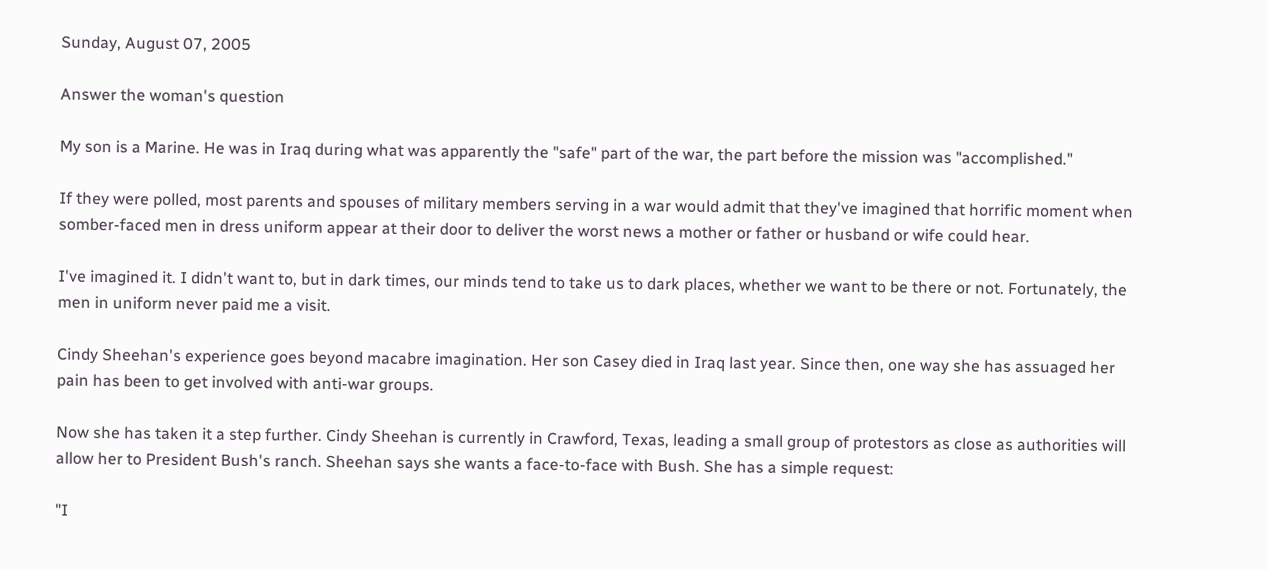Sunday, August 07, 2005

Answer the woman's question

My son is a Marine. He was in Iraq during what was apparently the "safe" part of the war, the part before the mission was "accomplished."

If they were polled, most parents and spouses of military members serving in a war would admit that they've imagined that horrific moment when somber-faced men in dress uniform appear at their door to deliver the worst news a mother or father or husband or wife could hear.

I've imagined it. I didn't want to, but in dark times, our minds tend to take us to dark places, whether we want to be there or not. Fortunately, the men in uniform never paid me a visit.

Cindy Sheehan's experience goes beyond macabre imagination. Her son Casey died in Iraq last year. Since then, one way she has assuaged her pain has been to get involved with anti-war groups.

Now she has taken it a step further. Cindy Sheehan is currently in Crawford, Texas, leading a small group of protestors as close as authorities will allow her to President Bush's ranch. Sheehan says she wants a face-to-face with Bush. She has a simple request:

"I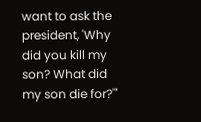want to ask the president, 'Why did you kill my son? What did my son die for?'"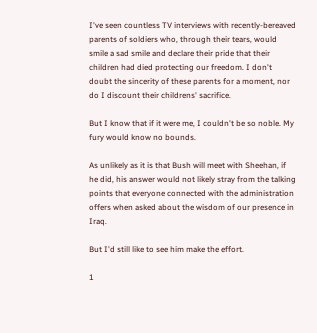I've seen countless TV interviews with recently-bereaved parents of soldiers who, through their tears, would smile a sad smile and declare their pride that their children had died protecting our freedom. I don't doubt the sincerity of these parents for a moment, nor do I discount their childrens' sacrifice.

But I know that if it were me, I couldn't be so noble. My fury would know no bounds.

As unlikely as it is that Bush will meet with Sheehan, if he did, his answer would not likely stray from the talking points that everyone connected with the administration offers when asked about the wisdom of our presence in Iraq.

But I'd still like to see him make the effort.

1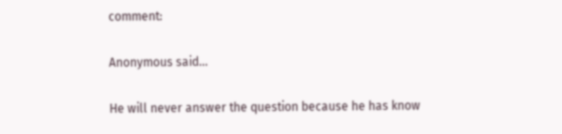comment:

Anonymous said...

He will never answer the question because he has know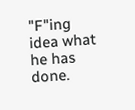"F"ing idea what he has done.